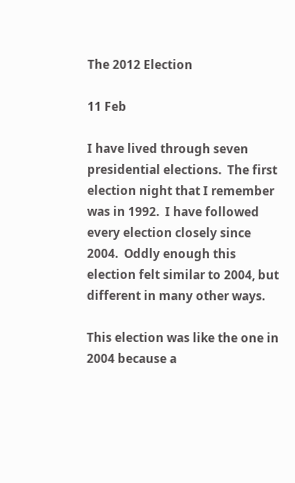The 2012 Election

11 Feb

I have lived through seven presidential elections.  The first election night that I remember was in 1992.  I have followed every election closely since 2004.  Oddly enough this election felt similar to 2004, but different in many other ways.

This election was like the one in 2004 because a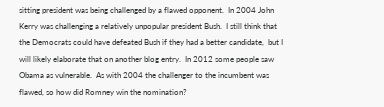sitting president was being challenged by a flawed opponent.  In 2004 John Kerry was challenging a relatively unpopular president Bush.  I still think that the Democrats could have defeated Bush if they had a better candidate,  but I will likely elaborate that on another blog entry.  In 2012 some people saw Obama as vulnerable.  As with 2004 the challenger to the incumbent was flawed, so how did Romney win the nomination?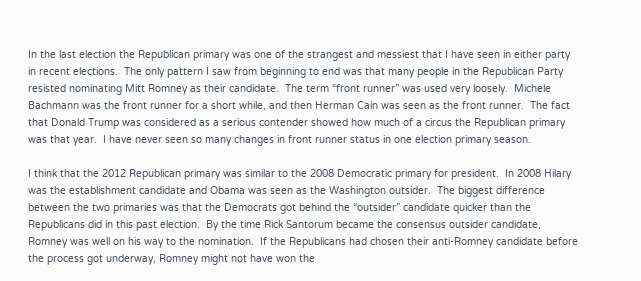In the last election the Republican primary was one of the strangest and messiest that I have seen in either party in recent elections.  The only pattern I saw from beginning to end was that many people in the Republican Party resisted nominating Mitt Romney as their candidate.  The term “front runner” was used very loosely.  Michele Bachmann was the front runner for a short while, and then Herman Cain was seen as the front runner.  The fact that Donald Trump was considered as a serious contender showed how much of a circus the Republican primary was that year.  I have never seen so many changes in front runner status in one election primary season.

I think that the 2012 Republican primary was similar to the 2008 Democratic primary for president.  In 2008 Hilary was the establishment candidate and Obama was seen as the Washington outsider.  The biggest difference between the two primaries was that the Democrats got behind the “outsider” candidate quicker than the Republicans did in this past election.  By the time Rick Santorum became the consensus outsider candidate, Romney was well on his way to the nomination.  If the Republicans had chosen their anti-Romney candidate before the process got underway, Romney might not have won the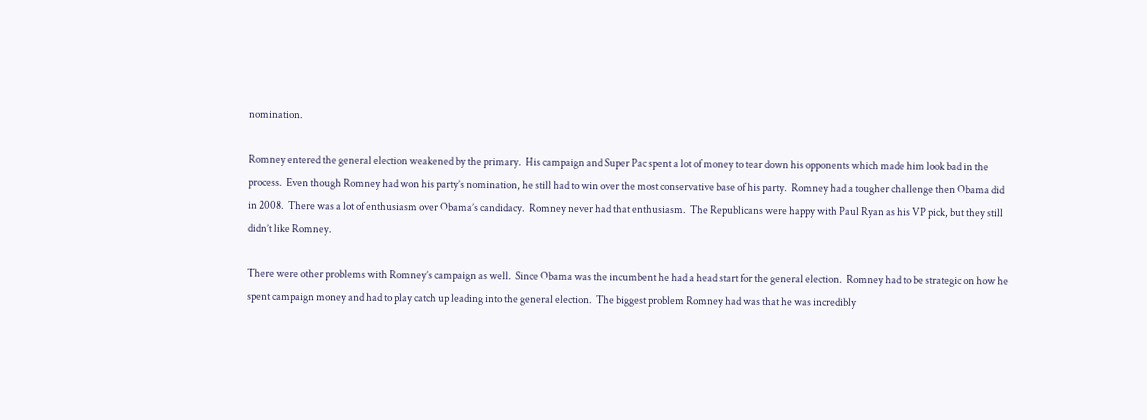nomination.

Romney entered the general election weakened by the primary.  His campaign and Super Pac spent a lot of money to tear down his opponents which made him look bad in the process.  Even though Romney had won his party’s nomination, he still had to win over the most conservative base of his party.  Romney had a tougher challenge then Obama did in 2008.  There was a lot of enthusiasm over Obama’s candidacy.  Romney never had that enthusiasm.  The Republicans were happy with Paul Ryan as his VP pick, but they still didn’t like Romney.

There were other problems with Romney’s campaign as well.  Since Obama was the incumbent he had a head start for the general election.  Romney had to be strategic on how he spent campaign money and had to play catch up leading into the general election.  The biggest problem Romney had was that he was incredibly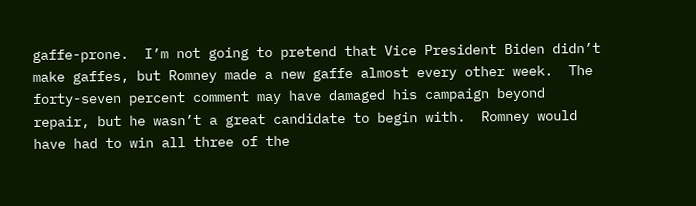gaffe-prone.  I’m not going to pretend that Vice President Biden didn’t make gaffes, but Romney made a new gaffe almost every other week.  The forty-seven percent comment may have damaged his campaign beyond repair, but he wasn’t a great candidate to begin with.  Romney would have had to win all three of the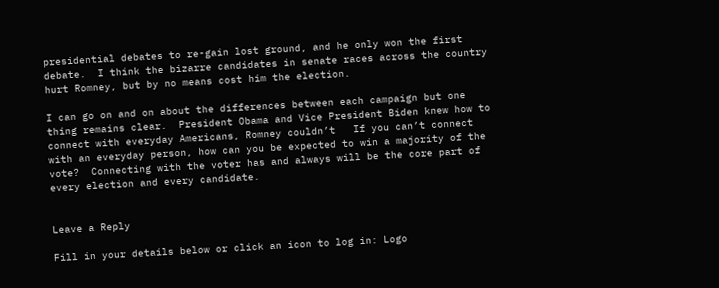presidential debates to re-gain lost ground, and he only won the first debate.  I think the bizarre candidates in senate races across the country hurt Romney, but by no means cost him the election.

I can go on and on about the differences between each campaign but one thing remains clear.  President Obama and Vice President Biden knew how to connect with everyday Americans, Romney couldn’t   If you can’t connect with an everyday person, how can you be expected to win a majority of the vote?  Connecting with the voter has and always will be the core part of every election and every candidate.


Leave a Reply

Fill in your details below or click an icon to log in: Logo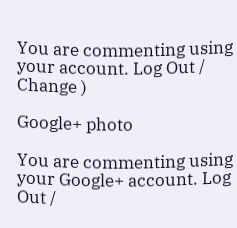You are commenting using your account. Log Out /  Change )

Google+ photo

You are commenting using your Google+ account. Log Out /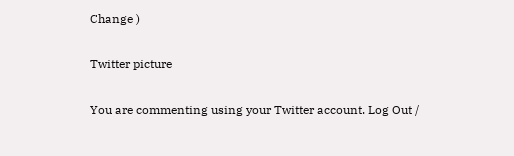Change )

Twitter picture

You are commenting using your Twitter account. Log Out /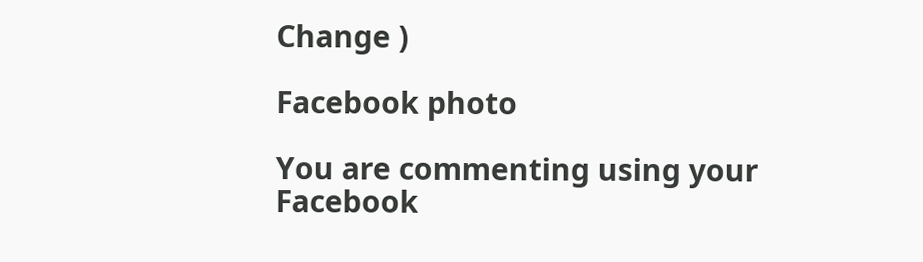Change )

Facebook photo

You are commenting using your Facebook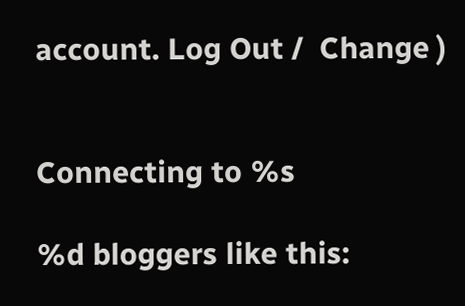account. Log Out /  Change )


Connecting to %s

%d bloggers like this: